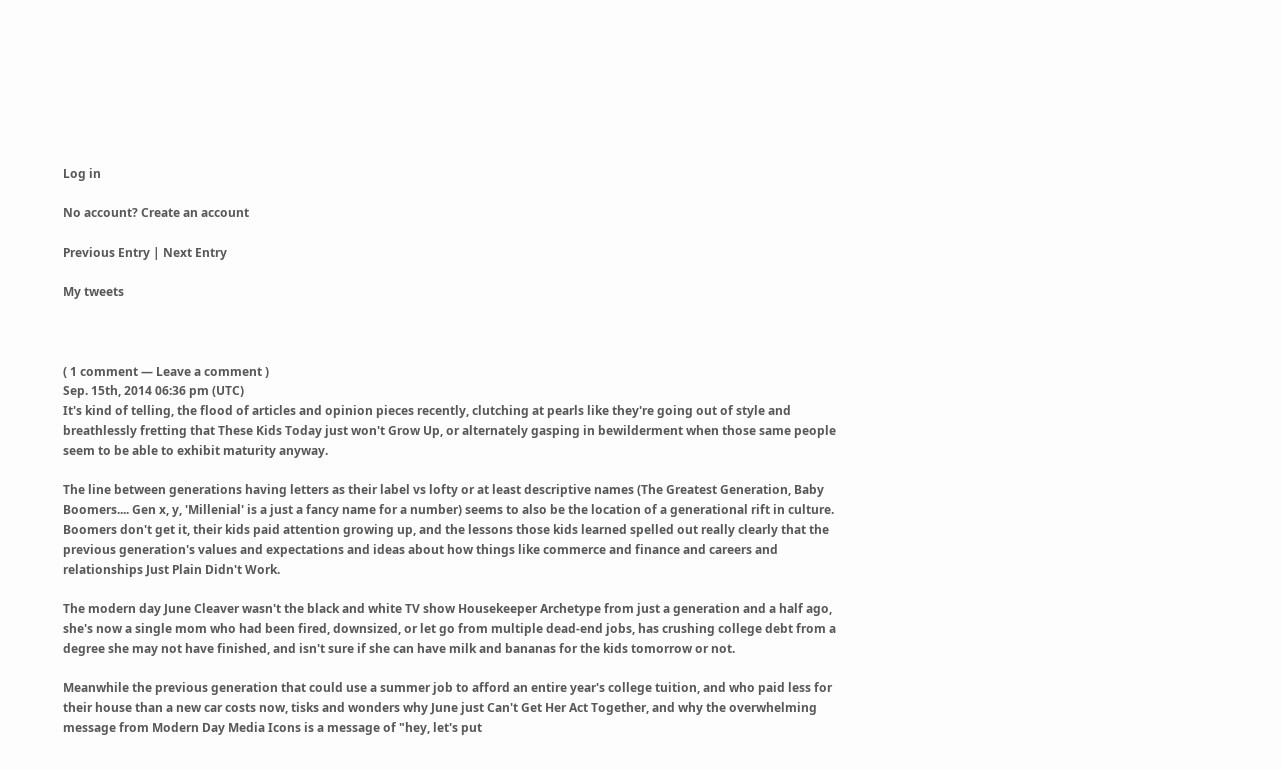Log in

No account? Create an account

Previous Entry | Next Entry

My tweets



( 1 comment — Leave a comment )
Sep. 15th, 2014 06:36 pm (UTC)
It's kind of telling, the flood of articles and opinion pieces recently, clutching at pearls like they're going out of style and breathlessly fretting that These Kids Today just won't Grow Up, or alternately gasping in bewilderment when those same people seem to be able to exhibit maturity anyway.

The line between generations having letters as their label vs lofty or at least descriptive names (The Greatest Generation, Baby Boomers.... Gen x, y, 'Millenial' is a just a fancy name for a number) seems to also be the location of a generational rift in culture. Boomers don't get it, their kids paid attention growing up, and the lessons those kids learned spelled out really clearly that the previous generation's values and expectations and ideas about how things like commerce and finance and careers and relationships Just Plain Didn't Work.

The modern day June Cleaver wasn't the black and white TV show Housekeeper Archetype from just a generation and a half ago, she's now a single mom who had been fired, downsized, or let go from multiple dead-end jobs, has crushing college debt from a degree she may not have finished, and isn't sure if she can have milk and bananas for the kids tomorrow or not.

Meanwhile the previous generation that could use a summer job to afford an entire year's college tuition, and who paid less for their house than a new car costs now, tisks and wonders why June just Can't Get Her Act Together, and why the overwhelming message from Modern Day Media Icons is a message of "hey, let's put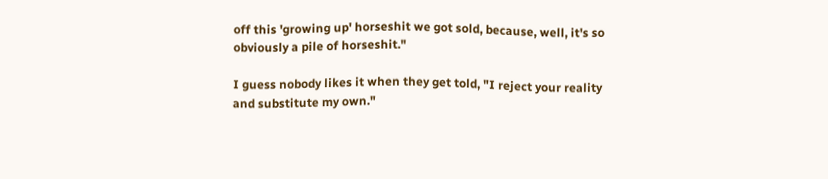off this 'growing up' horseshit we got sold, because, well, it's so obviously a pile of horseshit."

I guess nobody likes it when they get told, "I reject your reality and substitute my own."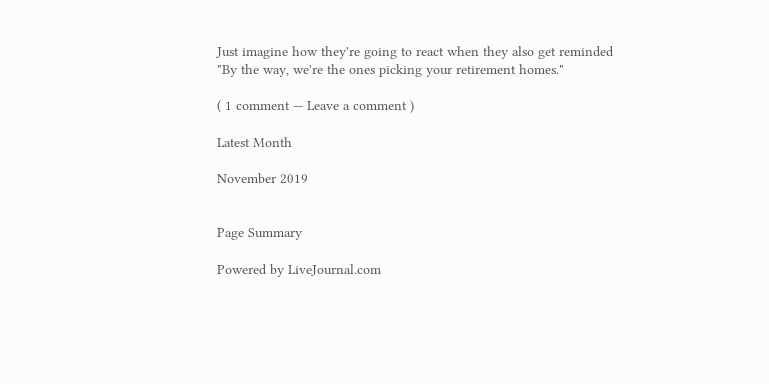Just imagine how they're going to react when they also get reminded "By the way, we're the ones picking your retirement homes."

( 1 comment — Leave a comment )

Latest Month

November 2019


Page Summary

Powered by LiveJournal.com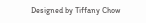Designed by Tiffany Chow